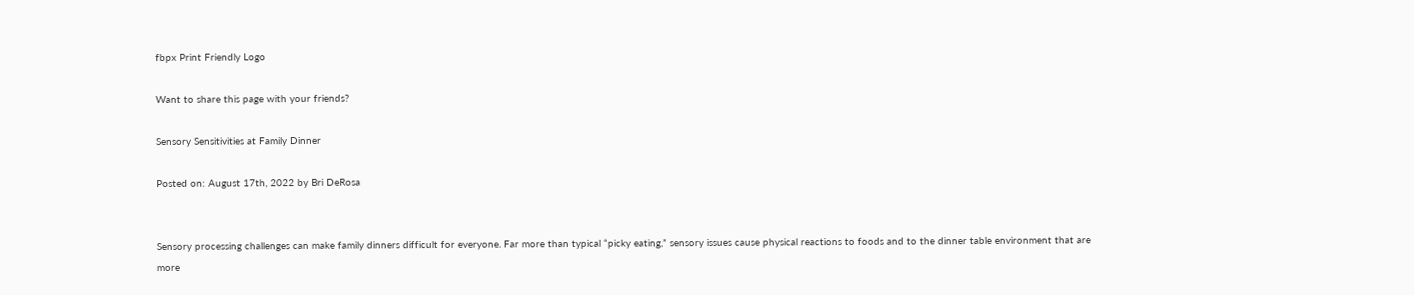fbpx Print Friendly Logo

Want to share this page with your friends?

Sensory Sensitivities at Family Dinner

Posted on: August 17th, 2022 by Bri DeRosa


Sensory processing challenges can make family dinners difficult for everyone. Far more than typical “picky eating,” sensory issues cause physical reactions to foods and to the dinner table environment that are more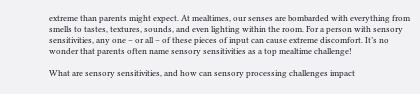extreme than parents might expect. At mealtimes, our senses are bombarded with everything from smells to tastes, textures, sounds, and even lighting within the room. For a person with sensory sensitivities, any one – or all – of these pieces of input can cause extreme discomfort. It’s no wonder that parents often name sensory sensitivities as a top mealtime challenge!

What are sensory sensitivities, and how can sensory processing challenges impact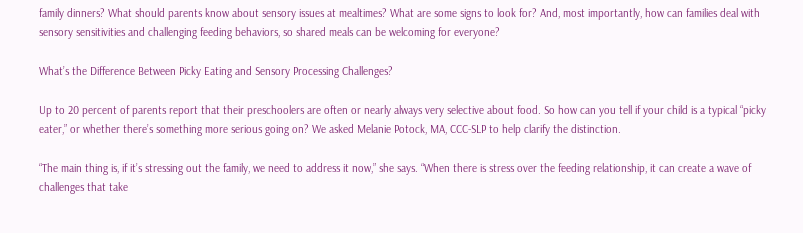family dinners? What should parents know about sensory issues at mealtimes? What are some signs to look for? And, most importantly, how can families deal with sensory sensitivities and challenging feeding behaviors, so shared meals can be welcoming for everyone?

What’s the Difference Between Picky Eating and Sensory Processing Challenges?

Up to 20 percent of parents report that their preschoolers are often or nearly always very selective about food. So how can you tell if your child is a typical “picky eater,” or whether there’s something more serious going on? We asked Melanie Potock, MA, CCC-SLP to help clarify the distinction.

“The main thing is, if it’s stressing out the family, we need to address it now,” she says. “When there is stress over the feeding relationship, it can create a wave of challenges that take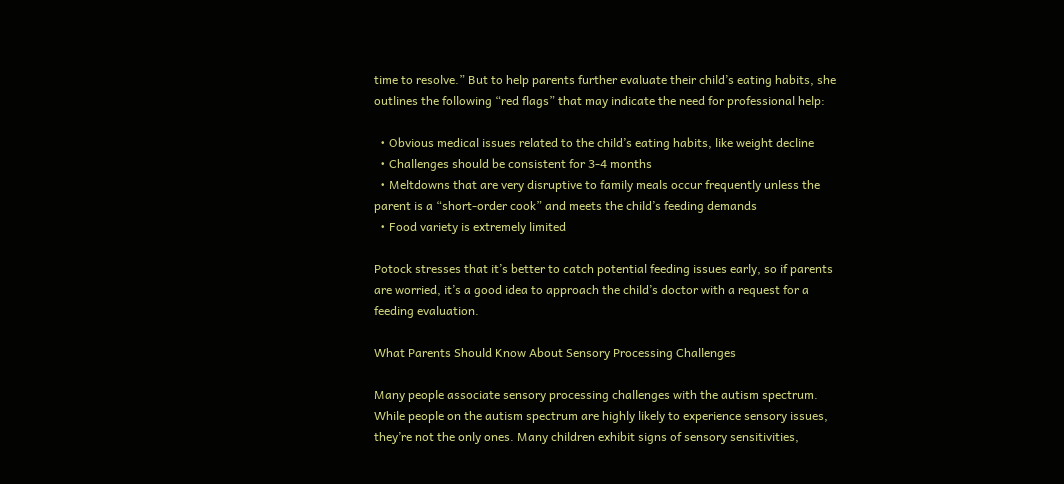time to resolve.” But to help parents further evaluate their child’s eating habits, she outlines the following “red flags” that may indicate the need for professional help:

  • Obvious medical issues related to the child’s eating habits, like weight decline
  • Challenges should be consistent for 3-4 months
  • Meltdowns that are very disruptive to family meals occur frequently unless the parent is a “short-order cook” and meets the child’s feeding demands
  • Food variety is extremely limited

Potock stresses that it’s better to catch potential feeding issues early, so if parents are worried, it’s a good idea to approach the child’s doctor with a request for a feeding evaluation.

What Parents Should Know About Sensory Processing Challenges

Many people associate sensory processing challenges with the autism spectrum. While people on the autism spectrum are highly likely to experience sensory issues, they’re not the only ones. Many children exhibit signs of sensory sensitivities,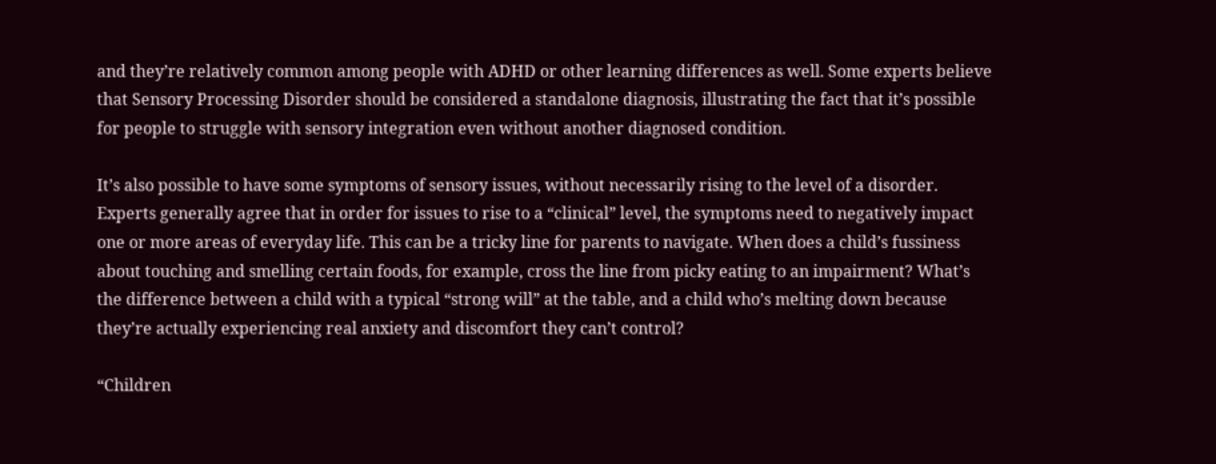and they’re relatively common among people with ADHD or other learning differences as well. Some experts believe that Sensory Processing Disorder should be considered a standalone diagnosis, illustrating the fact that it’s possible for people to struggle with sensory integration even without another diagnosed condition.

It’s also possible to have some symptoms of sensory issues, without necessarily rising to the level of a disorder. Experts generally agree that in order for issues to rise to a “clinical” level, the symptoms need to negatively impact one or more areas of everyday life. This can be a tricky line for parents to navigate. When does a child’s fussiness about touching and smelling certain foods, for example, cross the line from picky eating to an impairment? What’s the difference between a child with a typical “strong will” at the table, and a child who’s melting down because they’re actually experiencing real anxiety and discomfort they can’t control?

“Children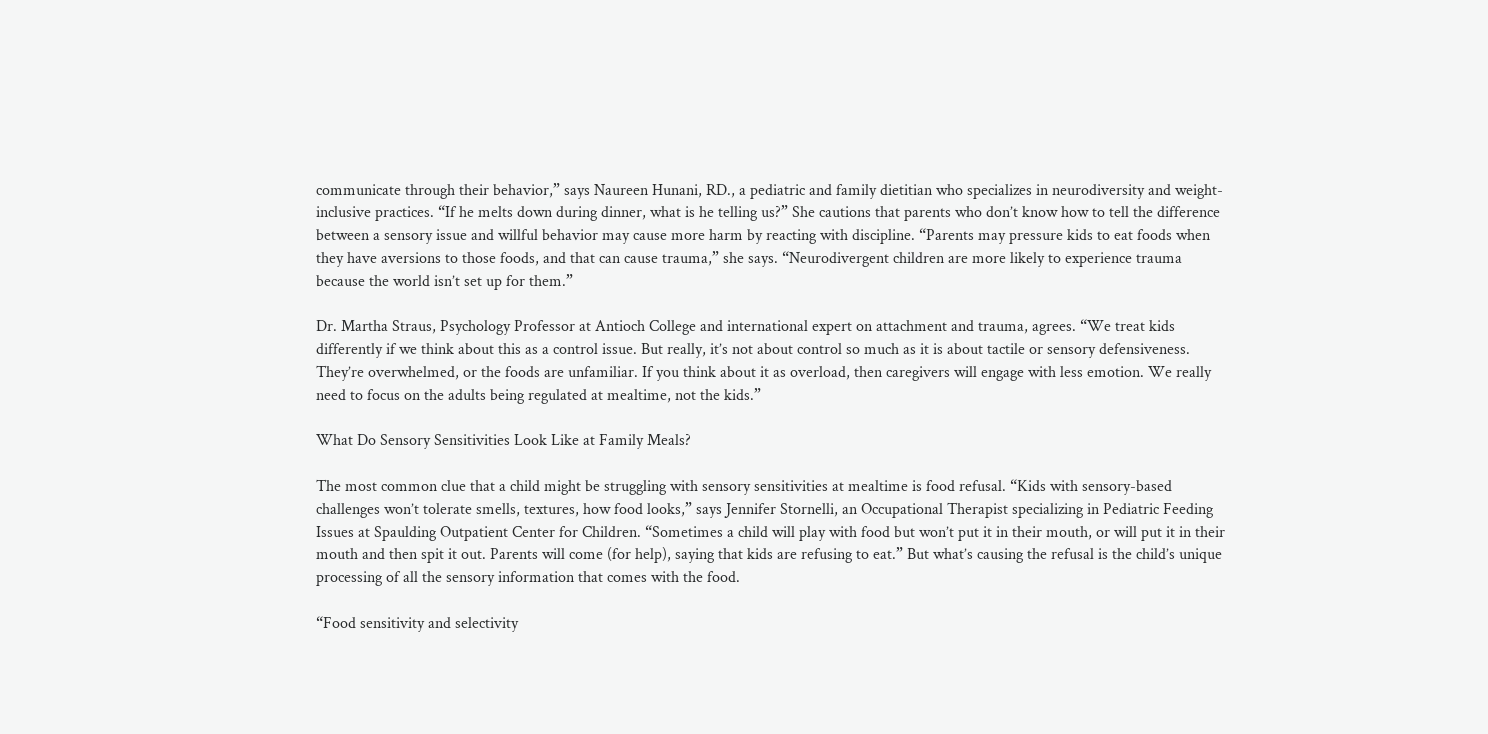communicate through their behavior,” says Naureen Hunani, RD., a pediatric and family dietitian who specializes in neurodiversity and weight-inclusive practices. “If he melts down during dinner, what is he telling us?” She cautions that parents who don’t know how to tell the difference between a sensory issue and willful behavior may cause more harm by reacting with discipline. “Parents may pressure kids to eat foods when they have aversions to those foods, and that can cause trauma,” she says. “Neurodivergent children are more likely to experience trauma because the world isn’t set up for them.”

Dr. Martha Straus, Psychology Professor at Antioch College and international expert on attachment and trauma, agrees. “We treat kids differently if we think about this as a control issue. But really, it’s not about control so much as it is about tactile or sensory defensiveness. They’re overwhelmed, or the foods are unfamiliar. If you think about it as overload, then caregivers will engage with less emotion. We really need to focus on the adults being regulated at mealtime, not the kids.”

What Do Sensory Sensitivities Look Like at Family Meals?

The most common clue that a child might be struggling with sensory sensitivities at mealtime is food refusal. “Kids with sensory-based challenges won’t tolerate smells, textures, how food looks,” says Jennifer Stornelli, an Occupational Therapist specializing in Pediatric Feeding Issues at Spaulding Outpatient Center for Children. “Sometimes a child will play with food but won’t put it in their mouth, or will put it in their mouth and then spit it out. Parents will come (for help), saying that kids are refusing to eat.” But what’s causing the refusal is the child’s unique processing of all the sensory information that comes with the food.

“Food sensitivity and selectivity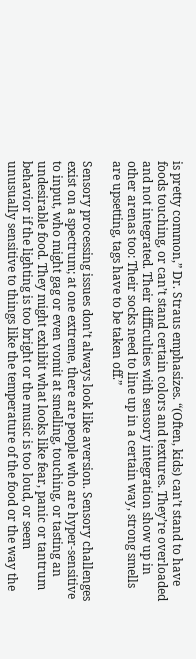is pretty common,” Dr. Straus emphasizes. “(Often, kids) can’t stand to have foods touching, or can’t stand certain colors and textures. They’re overloaded and not integrated. Their difficulties with sensory integration show up in other arenas too: Their socks need to line up in a certain way, strong smells are upsetting, tags have to be taken off.”

Sensory processing issues don’t always look like aversion. Sensory challenges exist on a spectrum; at one extreme, there are people who are hyper-sensitive to input, who might gag or even vomit at smelling, touching, or tasting an undesirable food. They might exhibit what looks like fear, panic or tantrum behavior if the lighting is too bright or the music is too loud, or seem unusually sensitive to things like the temperature of the food or the way the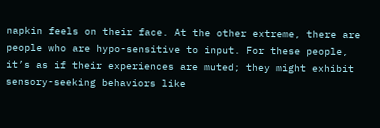napkin feels on their face. At the other extreme, there are people who are hypo-sensitive to input. For these people, it’s as if their experiences are muted; they might exhibit sensory-seeking behaviors like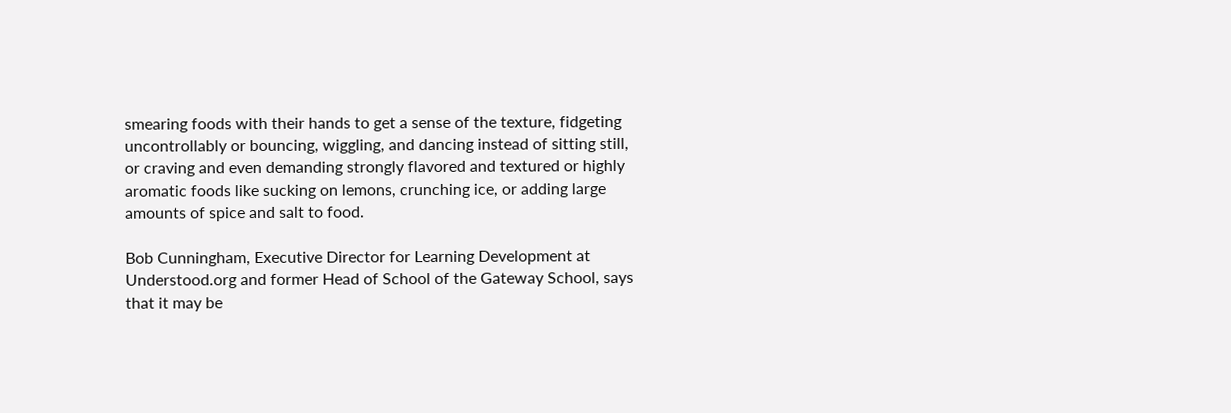smearing foods with their hands to get a sense of the texture, fidgeting uncontrollably or bouncing, wiggling, and dancing instead of sitting still, or craving and even demanding strongly flavored and textured or highly aromatic foods like sucking on lemons, crunching ice, or adding large amounts of spice and salt to food.

Bob Cunningham, Executive Director for Learning Development at Understood.org and former Head of School of the Gateway School, says that it may be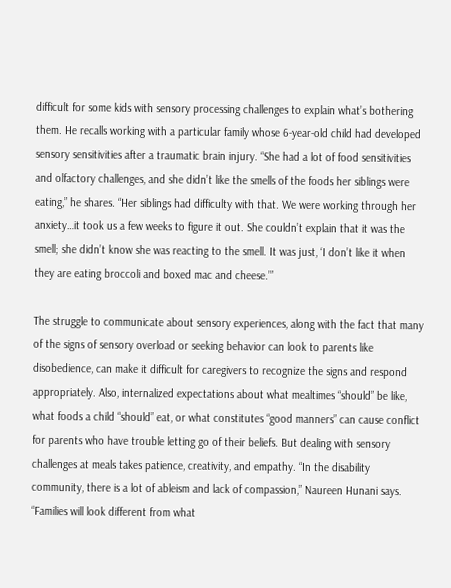difficult for some kids with sensory processing challenges to explain what’s bothering them. He recalls working with a particular family whose 6-year-old child had developed sensory sensitivities after a traumatic brain injury. “She had a lot of food sensitivities and olfactory challenges, and she didn’t like the smells of the foods her siblings were eating,” he shares. “Her siblings had difficulty with that. We were working through her anxiety…it took us a few weeks to figure it out. She couldn’t explain that it was the smell; she didn’t know she was reacting to the smell. It was just, ‘I don’t like it when they are eating broccoli and boxed mac and cheese.’”

The struggle to communicate about sensory experiences, along with the fact that many of the signs of sensory overload or seeking behavior can look to parents like disobedience, can make it difficult for caregivers to recognize the signs and respond appropriately. Also, internalized expectations about what mealtimes “should” be like, what foods a child “should” eat, or what constitutes “good manners” can cause conflict for parents who have trouble letting go of their beliefs. But dealing with sensory challenges at meals takes patience, creativity, and empathy. “In the disability community, there is a lot of ableism and lack of compassion,” Naureen Hunani says. “Families will look different from what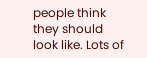people think they should look like. Lots of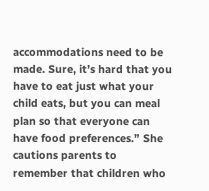accommodations need to be made. Sure, it’s hard that you have to eat just what your child eats, but you can meal plan so that everyone can have food preferences.” She cautions parents to remember that children who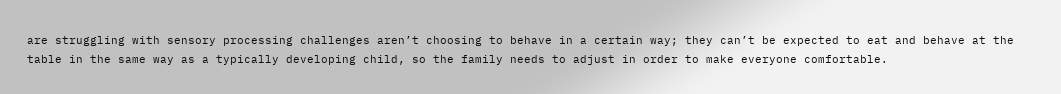are struggling with sensory processing challenges aren’t choosing to behave in a certain way; they can’t be expected to eat and behave at the table in the same way as a typically developing child, so the family needs to adjust in order to make everyone comfortable.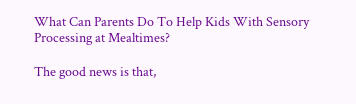What Can Parents Do To Help Kids With Sensory Processing at Mealtimes?

The good news is that,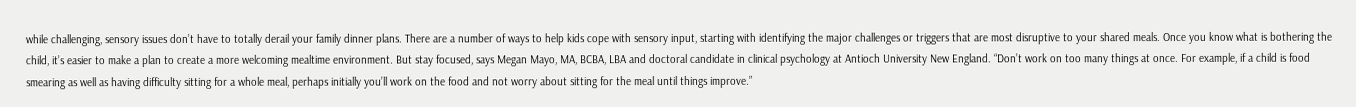while challenging, sensory issues don’t have to totally derail your family dinner plans. There are a number of ways to help kids cope with sensory input, starting with identifying the major challenges or triggers that are most disruptive to your shared meals. Once you know what is bothering the child, it’s easier to make a plan to create a more welcoming mealtime environment. But stay focused, says Megan Mayo, MA, BCBA, LBA and doctoral candidate in clinical psychology at Antioch University New England. “Don’t work on too many things at once. For example, if a child is food smearing as well as having difficulty sitting for a whole meal, perhaps initially you’ll work on the food and not worry about sitting for the meal until things improve.”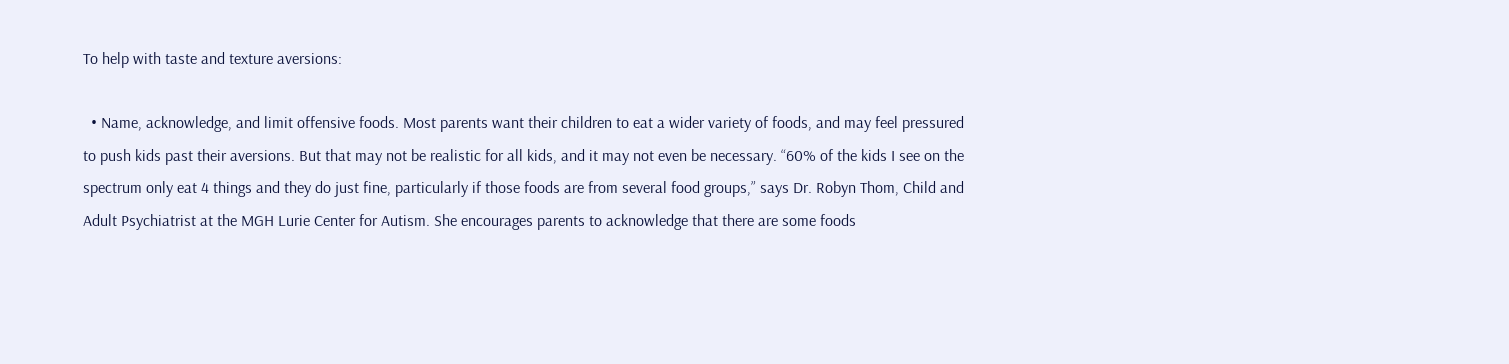To help with taste and texture aversions:

  • Name, acknowledge, and limit offensive foods. Most parents want their children to eat a wider variety of foods, and may feel pressured to push kids past their aversions. But that may not be realistic for all kids, and it may not even be necessary. “60% of the kids I see on the spectrum only eat 4 things and they do just fine, particularly if those foods are from several food groups,” says Dr. Robyn Thom, Child and Adult Psychiatrist at the MGH Lurie Center for Autism. She encourages parents to acknowledge that there are some foods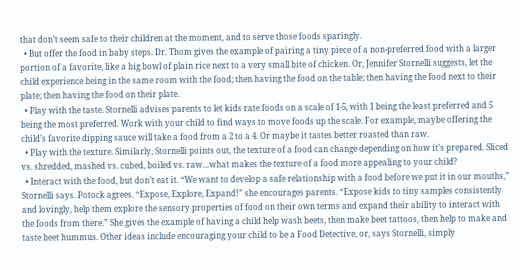that don’t seem safe to their children at the moment, and to serve those foods sparingly.
  • But offer the food in baby steps. Dr. Thom gives the example of pairing a tiny piece of a non-preferred food with a larger portion of a favorite, like a big bowl of plain rice next to a very small bite of chicken. Or, Jennifer Stornelli suggests, let the child experience being in the same room with the food; then having the food on the table; then having the food next to their plate; then having the food on their plate.
  • Play with the taste. Stornelli advises parents to let kids rate foods on a scale of 1-5, with 1 being the least preferred and 5 being the most preferred. Work with your child to find ways to move foods up the scale. For example, maybe offering the child’s favorite dipping sauce will take a food from a 2 to a 4. Or maybe it tastes better roasted than raw.
  • Play with the texture. Similarly, Stornelli points out, the texture of a food can change depending on how it’s prepared. Sliced vs. shredded, mashed vs. cubed, boiled vs. raw…what makes the texture of a food more appealing to your child?
  • Interact with the food, but don’t eat it. “We want to develop a safe relationship with a food before we put it in our mouths,” Stornelli says. Potock agrees. “Expose, Explore, Expand!” she encourages parents. “Expose kids to tiny samples consistently and lovingly, help them explore the sensory properties of food on their own terms and expand their ability to interact with the foods from there.” She gives the example of having a child help wash beets, then make beet tattoos, then help to make and taste beet hummus. Other ideas include encouraging your child to be a Food Detective, or, says Stornelli, simply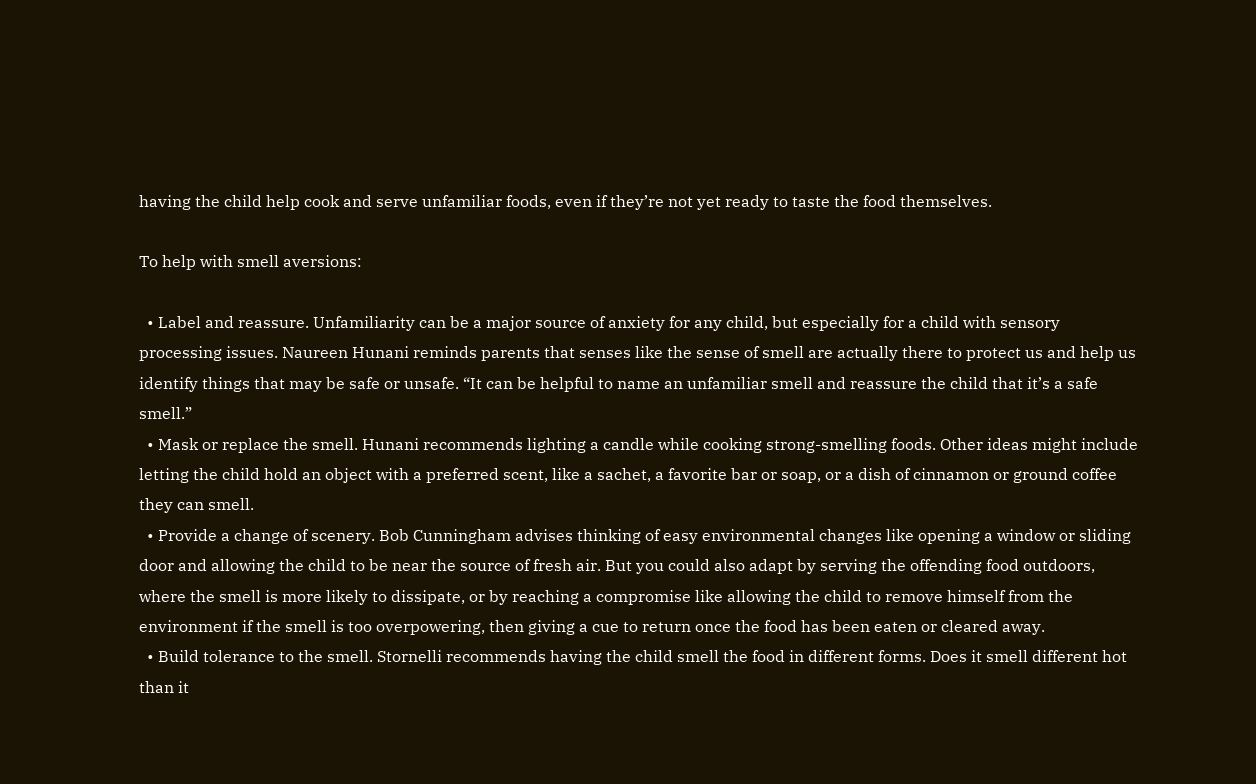having the child help cook and serve unfamiliar foods, even if they’re not yet ready to taste the food themselves.

To help with smell aversions:

  • Label and reassure. Unfamiliarity can be a major source of anxiety for any child, but especially for a child with sensory processing issues. Naureen Hunani reminds parents that senses like the sense of smell are actually there to protect us and help us identify things that may be safe or unsafe. “It can be helpful to name an unfamiliar smell and reassure the child that it’s a safe smell.”
  • Mask or replace the smell. Hunani recommends lighting a candle while cooking strong-smelling foods. Other ideas might include letting the child hold an object with a preferred scent, like a sachet, a favorite bar or soap, or a dish of cinnamon or ground coffee they can smell.
  • Provide a change of scenery. Bob Cunningham advises thinking of easy environmental changes like opening a window or sliding door and allowing the child to be near the source of fresh air. But you could also adapt by serving the offending food outdoors, where the smell is more likely to dissipate, or by reaching a compromise like allowing the child to remove himself from the environment if the smell is too overpowering, then giving a cue to return once the food has been eaten or cleared away.
  • Build tolerance to the smell. Stornelli recommends having the child smell the food in different forms. Does it smell different hot than it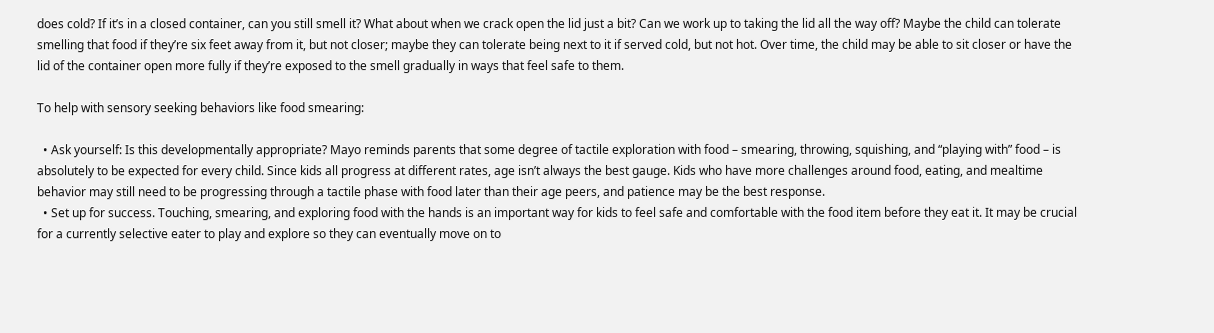does cold? If it’s in a closed container, can you still smell it? What about when we crack open the lid just a bit? Can we work up to taking the lid all the way off? Maybe the child can tolerate smelling that food if they’re six feet away from it, but not closer; maybe they can tolerate being next to it if served cold, but not hot. Over time, the child may be able to sit closer or have the lid of the container open more fully if they’re exposed to the smell gradually in ways that feel safe to them.

To help with sensory seeking behaviors like food smearing:

  • Ask yourself: Is this developmentally appropriate? Mayo reminds parents that some degree of tactile exploration with food – smearing, throwing, squishing, and “playing with” food – is absolutely to be expected for every child. Since kids all progress at different rates, age isn’t always the best gauge. Kids who have more challenges around food, eating, and mealtime behavior may still need to be progressing through a tactile phase with food later than their age peers, and patience may be the best response.
  • Set up for success. Touching, smearing, and exploring food with the hands is an important way for kids to feel safe and comfortable with the food item before they eat it. It may be crucial for a currently selective eater to play and explore so they can eventually move on to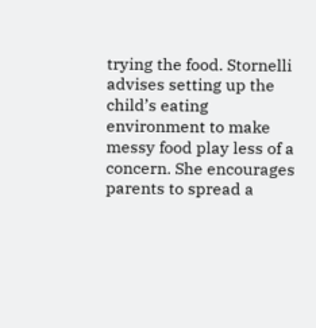trying the food. Stornelli advises setting up the child’s eating environment to make messy food play less of a concern. She encourages parents to spread a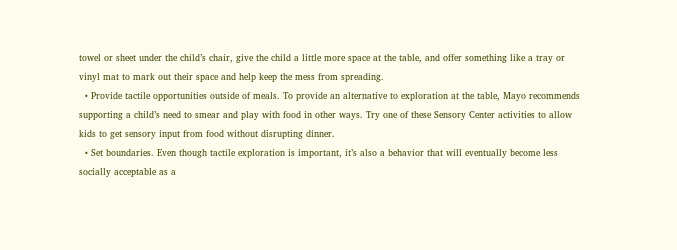towel or sheet under the child’s chair, give the child a little more space at the table, and offer something like a tray or vinyl mat to mark out their space and help keep the mess from spreading.
  • Provide tactile opportunities outside of meals. To provide an alternative to exploration at the table, Mayo recommends supporting a child’s need to smear and play with food in other ways. Try one of these Sensory Center activities to allow kids to get sensory input from food without disrupting dinner.
  • Set boundaries. Even though tactile exploration is important, it’s also a behavior that will eventually become less socially acceptable as a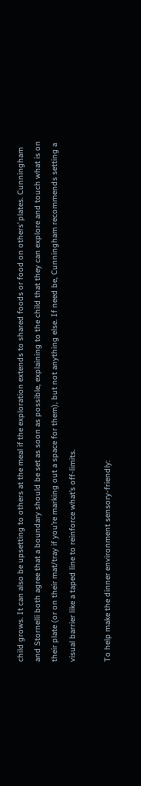child grows. It can also be upsetting to others at the meal if the exploration extends to shared foods or food on others’ plates. Cunningham and Stornelli both agree that a boundary should be set as soon as possible, explaining to the child that they can explore and touch what is on their plate (or on their mat/tray if you’re marking out a space for them), but not anything else. If need be, Cunningham recommends setting a visual barrier like a taped line to reinforce what’s off-limits.

To help make the dinner environment sensory-friendly: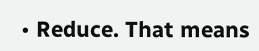• Reduce. That means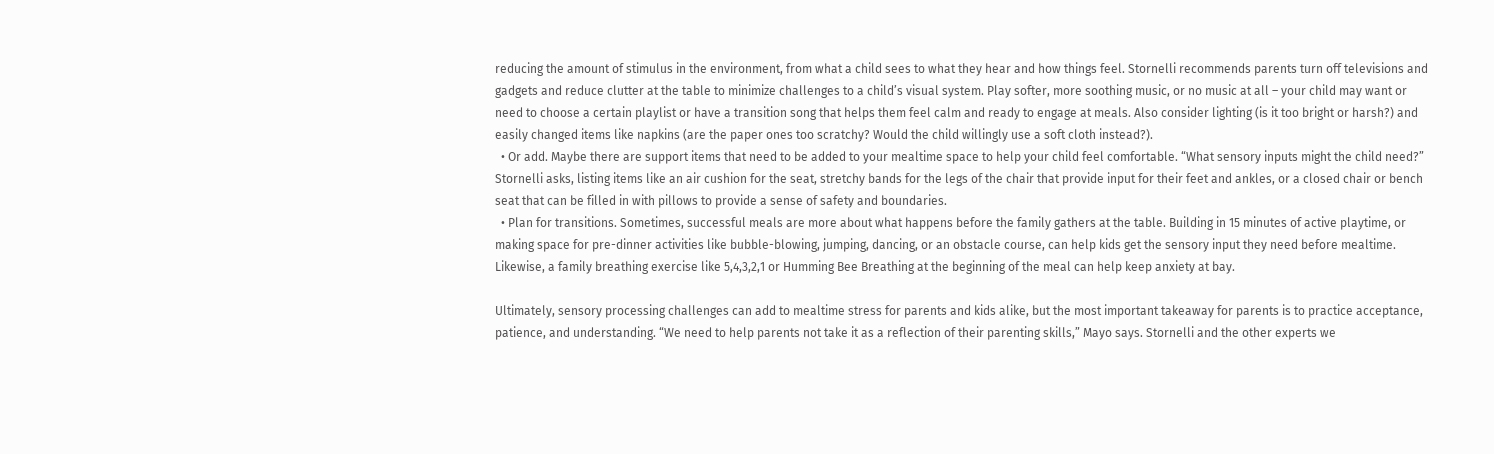reducing the amount of stimulus in the environment, from what a child sees to what they hear and how things feel. Stornelli recommends parents turn off televisions and gadgets and reduce clutter at the table to minimize challenges to a child’s visual system. Play softer, more soothing music, or no music at all – your child may want or need to choose a certain playlist or have a transition song that helps them feel calm and ready to engage at meals. Also consider lighting (is it too bright or harsh?) and easily changed items like napkins (are the paper ones too scratchy? Would the child willingly use a soft cloth instead?).
  • Or add. Maybe there are support items that need to be added to your mealtime space to help your child feel comfortable. “What sensory inputs might the child need?” Stornelli asks, listing items like an air cushion for the seat, stretchy bands for the legs of the chair that provide input for their feet and ankles, or a closed chair or bench seat that can be filled in with pillows to provide a sense of safety and boundaries.
  • Plan for transitions. Sometimes, successful meals are more about what happens before the family gathers at the table. Building in 15 minutes of active playtime, or making space for pre-dinner activities like bubble-blowing, jumping, dancing, or an obstacle course, can help kids get the sensory input they need before mealtime. Likewise, a family breathing exercise like 5,4,3,2,1 or Humming Bee Breathing at the beginning of the meal can help keep anxiety at bay.

Ultimately, sensory processing challenges can add to mealtime stress for parents and kids alike, but the most important takeaway for parents is to practice acceptance, patience, and understanding. “We need to help parents not take it as a reflection of their parenting skills,” Mayo says. Stornelli and the other experts we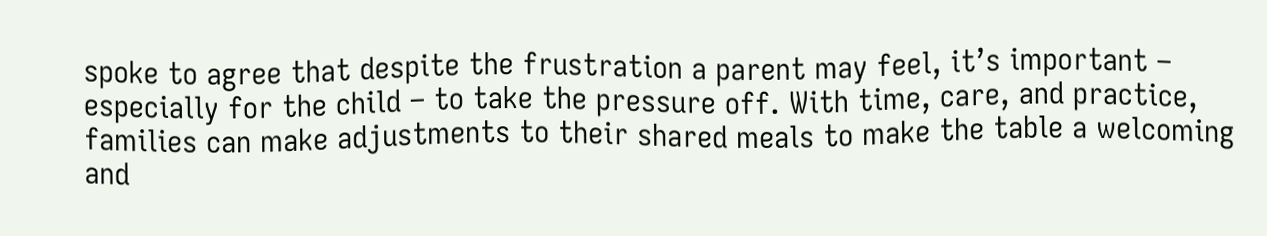spoke to agree that despite the frustration a parent may feel, it’s important – especially for the child – to take the pressure off. With time, care, and practice, families can make adjustments to their shared meals to make the table a welcoming and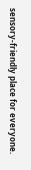sensory-friendly place for everyone.